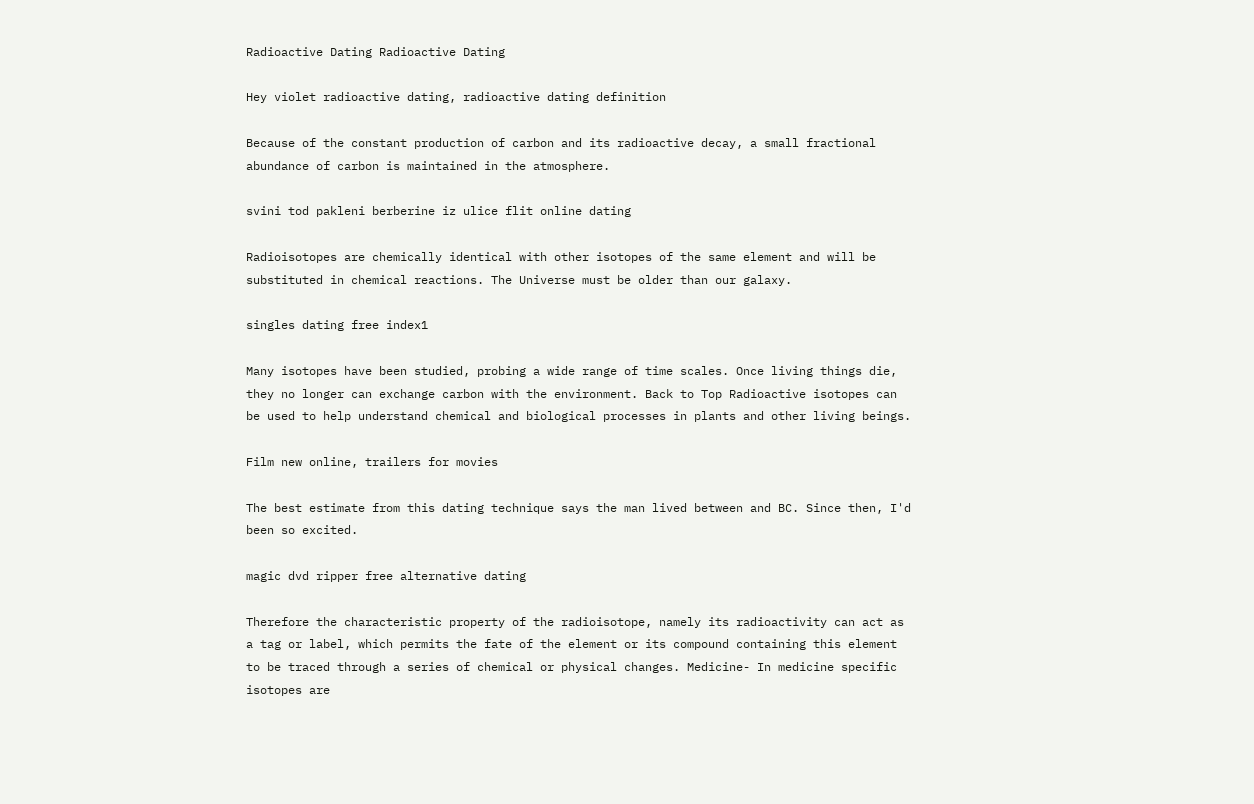Radioactive Dating Radioactive Dating

Hey violet radioactive dating, radioactive dating definition

Because of the constant production of carbon and its radioactive decay, a small fractional abundance of carbon is maintained in the atmosphere.

svini tod pakleni berberine iz ulice flit online dating

Radioisotopes are chemically identical with other isotopes of the same element and will be substituted in chemical reactions. The Universe must be older than our galaxy.

singles dating free index1

Many isotopes have been studied, probing a wide range of time scales. Once living things die, they no longer can exchange carbon with the environment. Back to Top Radioactive isotopes can be used to help understand chemical and biological processes in plants and other living beings.

Film new online, trailers for movies

The best estimate from this dating technique says the man lived between and BC. Since then, I'd been so excited.

magic dvd ripper free alternative dating

Therefore the characteristic property of the radioisotope, namely its radioactivity can act as a tag or label, which permits the fate of the element or its compound containing this element to be traced through a series of chemical or physical changes. Medicine- In medicine specific isotopes are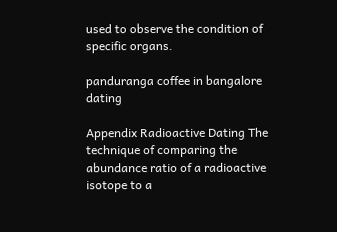used to observe the condition of specific organs.

panduranga coffee in bangalore dating

Appendix Radioactive Dating The technique of comparing the abundance ratio of a radioactive isotope to a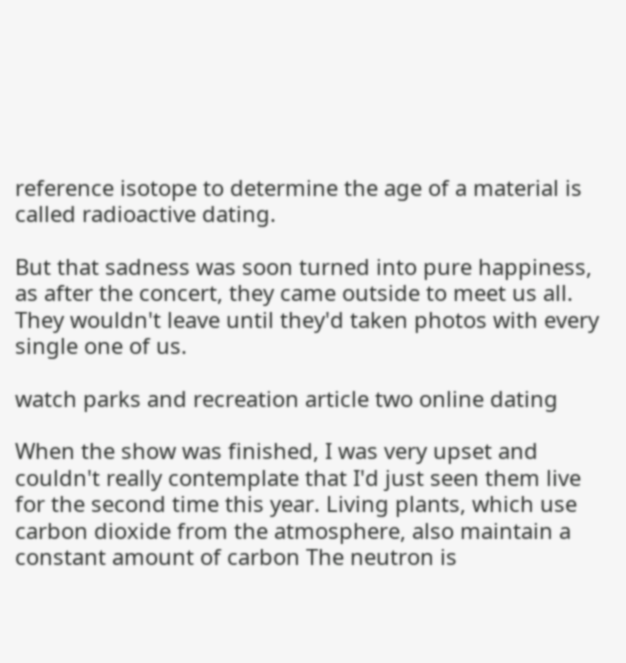reference isotope to determine the age of a material is called radioactive dating.

But that sadness was soon turned into pure happiness, as after the concert, they came outside to meet us all. They wouldn't leave until they'd taken photos with every single one of us.

watch parks and recreation article two online dating

When the show was finished, I was very upset and couldn't really contemplate that I'd just seen them live for the second time this year. Living plants, which use carbon dioxide from the atmosphere, also maintain a constant amount of carbon The neutron is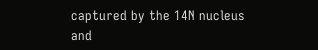captured by the 14N nucleus and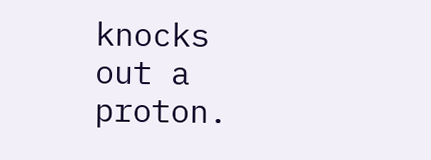knocks out a proton.